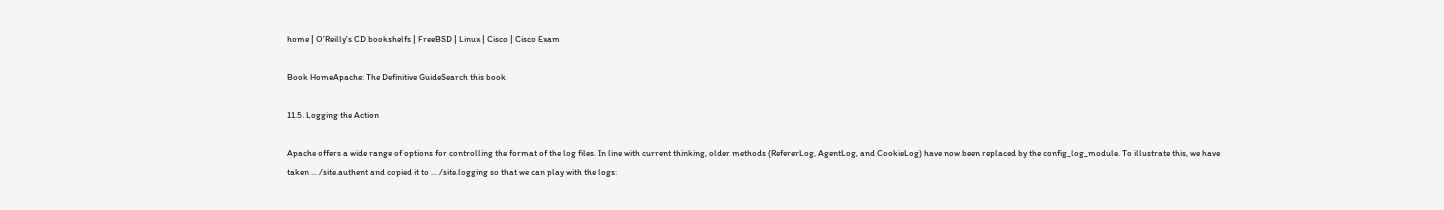home | O'Reilly's CD bookshelfs | FreeBSD | Linux | Cisco | Cisco Exam

Book HomeApache: The Definitive GuideSearch this book

11.5. Logging the Action

Apache offers a wide range of options for controlling the format of the log files. In line with current thinking, older methods (RefererLog, AgentLog, and CookieLog) have now been replaced by the config_log_module. To illustrate this, we have taken ... /site.authent and copied it to ... /site.logging so that we can play with the logs: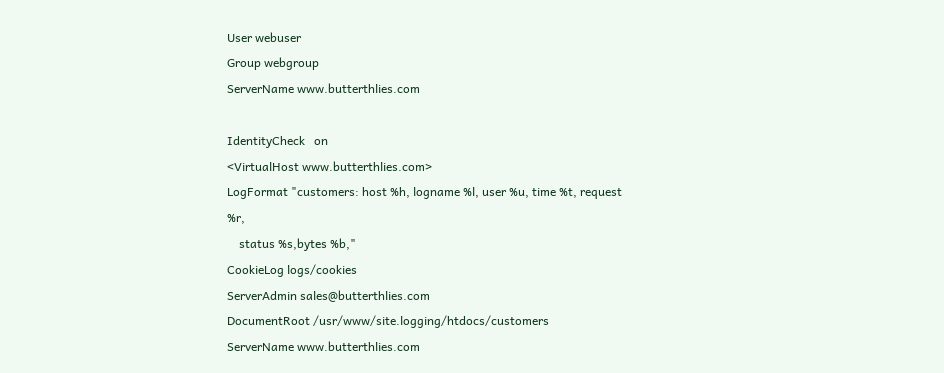User webuser
Group webgroup
ServerName www.butterthlies.com

IdentityCheck   on
<VirtualHost www.butterthlies.com>
LogFormat "customers: host %h, logname %l, user %u, time %t, request %r,
    status %s,bytes %b,"
CookieLog logs/cookies
ServerAdmin sales@butterthlies.com
DocumentRoot /usr/www/site.logging/htdocs/customers
ServerName www.butterthlies.com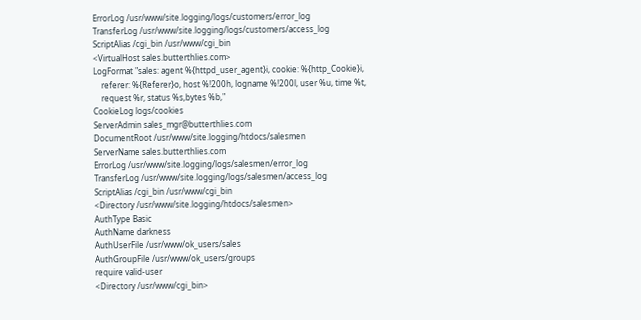ErrorLog /usr/www/site.logging/logs/customers/error_log
TransferLog /usr/www/site.logging/logs/customers/access_log
ScriptAlias /cgi_bin /usr/www/cgi_bin
<VirtualHost sales.butterthlies.com>
LogFormat "sales: agent %{httpd_user_agent}i, cookie: %{http_Cookie}i,
    referer: %{Referer}o, host %!200h, logname %!200l, user %u, time %t,
    request %r, status %s,bytes %b,"
CookieLog logs/cookies
ServerAdmin sales_mgr@butterthlies.com
DocumentRoot /usr/www/site.logging/htdocs/salesmen
ServerName sales.butterthlies.com
ErrorLog /usr/www/site.logging/logs/salesmen/error_log
TransferLog /usr/www/site.logging/logs/salesmen/access_log
ScriptAlias /cgi_bin /usr/www/cgi_bin
<Directory /usr/www/site.logging/htdocs/salesmen>
AuthType Basic
AuthName darkness
AuthUserFile /usr/www/ok_users/sales
AuthGroupFile /usr/www/ok_users/groups
require valid-user
<Directory /usr/www/cgi_bin>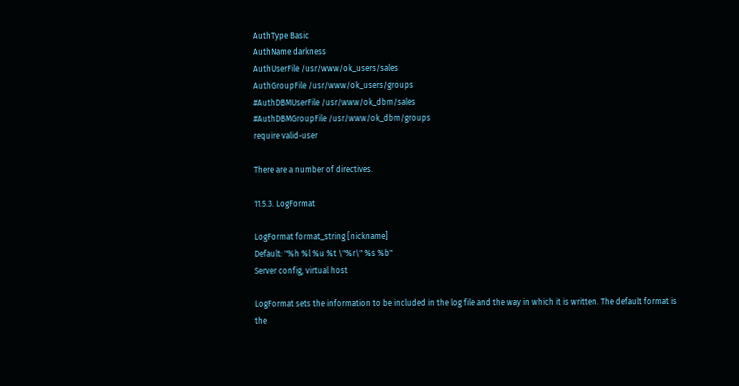AuthType Basic
AuthName darkness
AuthUserFile /usr/www/ok_users/sales
AuthGroupFile /usr/www/ok_users/groups
#AuthDBMUserFile /usr/www/ok_dbm/sales
#AuthDBMGroupFile /usr/www/ok_dbm/groups
require valid-user

There are a number of directives.

11.5.3. LogFormat

LogFormat format_string [nickname]
Default: "%h %l %u %t \"%r\" %s %b"
Server config, virtual host

LogFormat sets the information to be included in the log file and the way in which it is written. The default format is the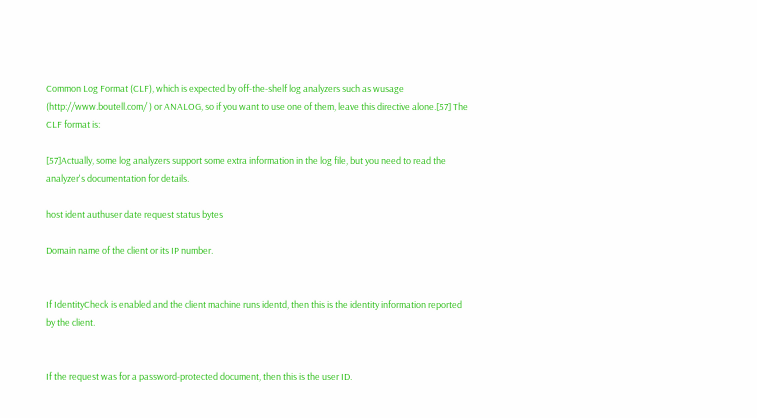Common Log Format (CLF), which is expected by off-the-shelf log analyzers such as wusage (http://www.boutell.com/ ) or ANALOG, so if you want to use one of them, leave this directive alone.[57] The CLF format is:

[57]Actually, some log analyzers support some extra information in the log file, but you need to read the analyzer's documentation for details.

host ident authuser date request status bytes

Domain name of the client or its IP number.


If IdentityCheck is enabled and the client machine runs identd, then this is the identity information reported by the client.


If the request was for a password-protected document, then this is the user ID.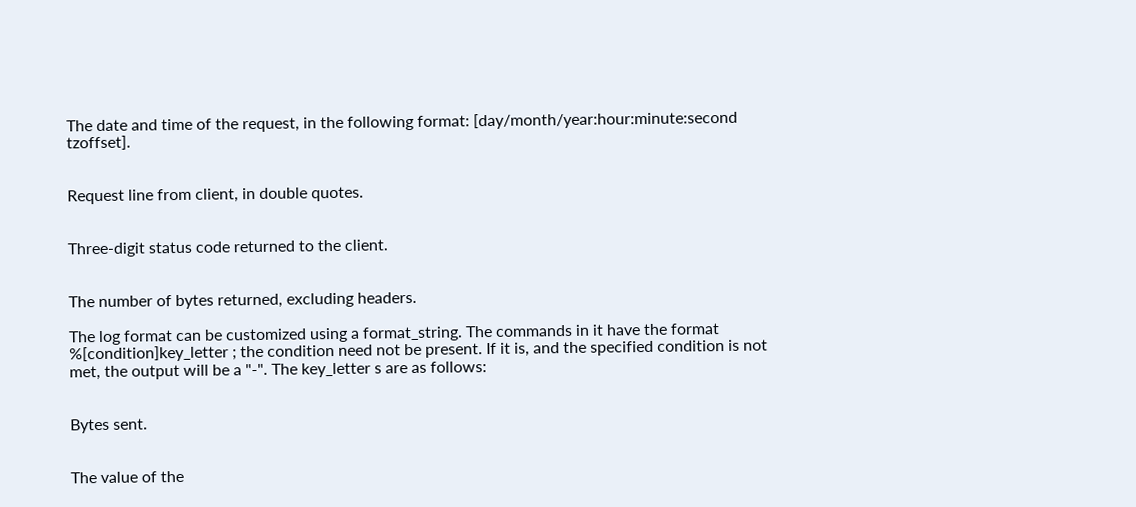The date and time of the request, in the following format: [day/month/year:hour:minute:second tzoffset].


Request line from client, in double quotes.


Three-digit status code returned to the client.


The number of bytes returned, excluding headers.

The log format can be customized using a format_string. The commands in it have the format %[condition]key_letter ; the condition need not be present. If it is, and the specified condition is not met, the output will be a "-". The key_letter s are as follows:


Bytes sent.


The value of the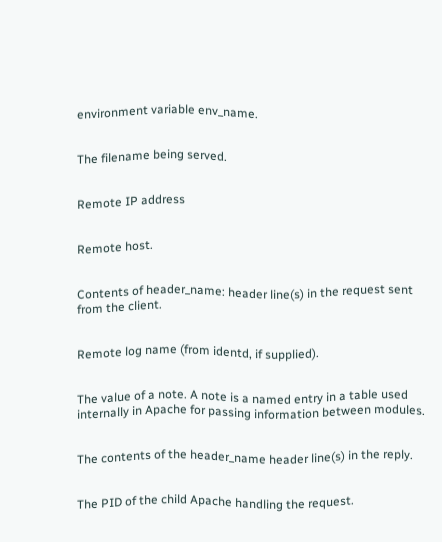environment variable env_name.


The filename being served.


Remote IP address


Remote host.


Contents of header_name: header line(s) in the request sent from the client.


Remote log name (from identd, if supplied).


The value of a note. A note is a named entry in a table used internally in Apache for passing information between modules.


The contents of the header_name header line(s) in the reply.


The PID of the child Apache handling the request.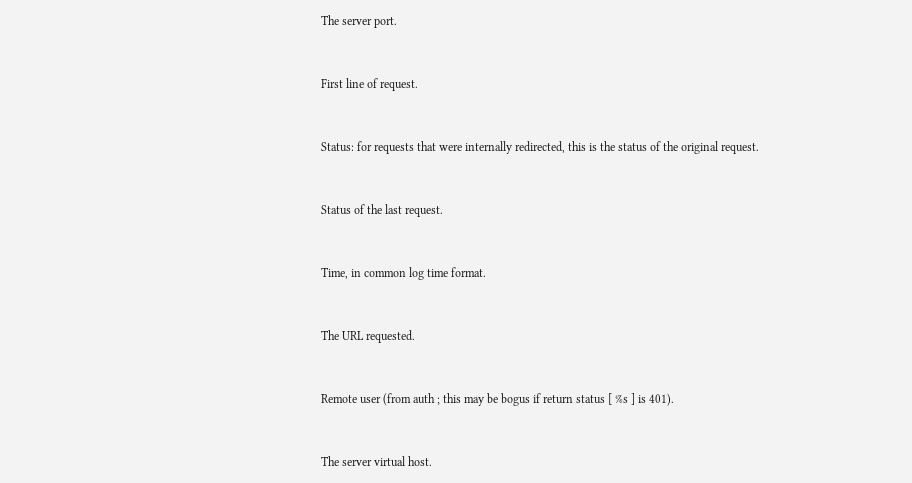The server port.


First line of request.


Status: for requests that were internally redirected, this is the status of the original request.


Status of the last request.


Time, in common log time format.


The URL requested.


Remote user (from auth ; this may be bogus if return status [ %s ] is 401).


The server virtual host.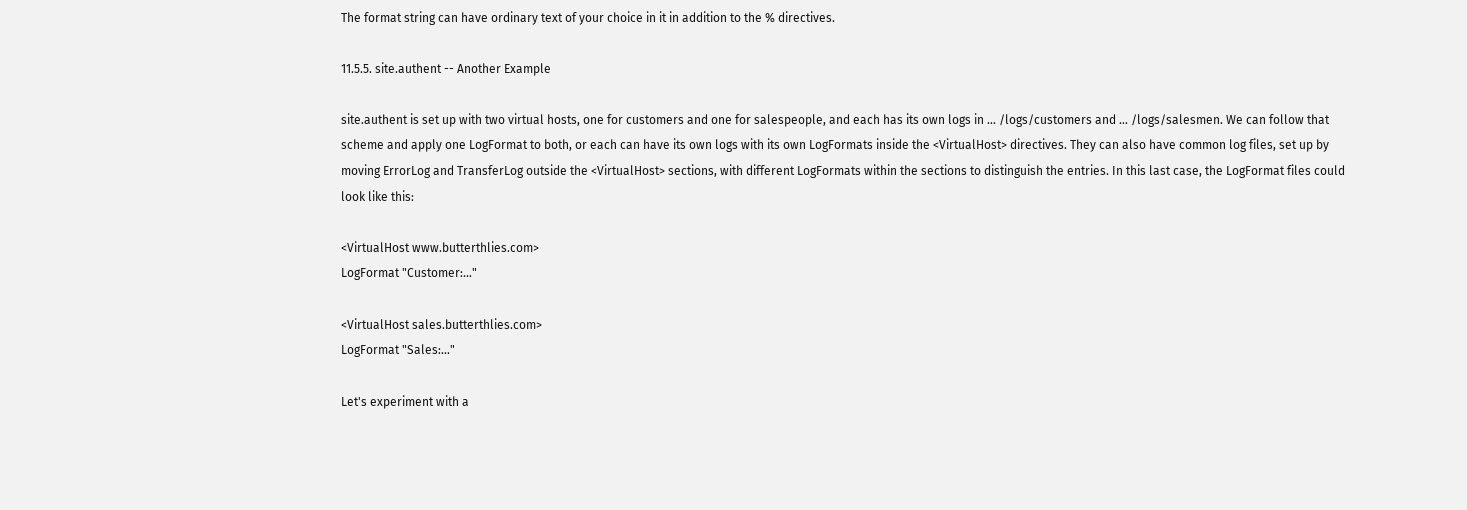The format string can have ordinary text of your choice in it in addition to the % directives.

11.5.5. site.authent -- Another Example

site.authent is set up with two virtual hosts, one for customers and one for salespeople, and each has its own logs in ... /logs/customers and ... /logs/salesmen. We can follow that scheme and apply one LogFormat to both, or each can have its own logs with its own LogFormats inside the <VirtualHost> directives. They can also have common log files, set up by moving ErrorLog and TransferLog outside the <VirtualHost> sections, with different LogFormats within the sections to distinguish the entries. In this last case, the LogFormat files could look like this:

<VirtualHost www.butterthlies.com>
LogFormat "Customer:..."

<VirtualHost sales.butterthlies.com>
LogFormat "Sales:..."

Let's experiment with a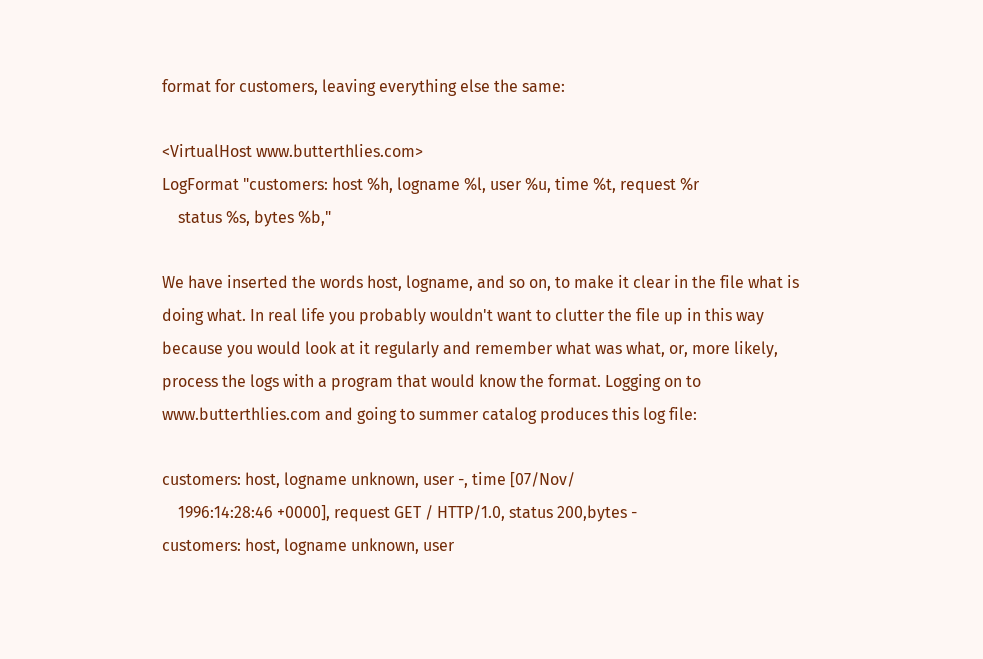format for customers, leaving everything else the same:

<VirtualHost www.butterthlies.com>
LogFormat "customers: host %h, logname %l, user %u, time %t, request %r
    status %s, bytes %b,"

We have inserted the words host, logname, and so on, to make it clear in the file what is doing what. In real life you probably wouldn't want to clutter the file up in this way because you would look at it regularly and remember what was what, or, more likely, process the logs with a program that would know the format. Logging on to www.butterthlies.com and going to summer catalog produces this log file:

customers: host, logname unknown, user -, time [07/Nov/
    1996:14:28:46 +0000], request GET / HTTP/1.0, status 200,bytes -
customers: host, logname unknown, user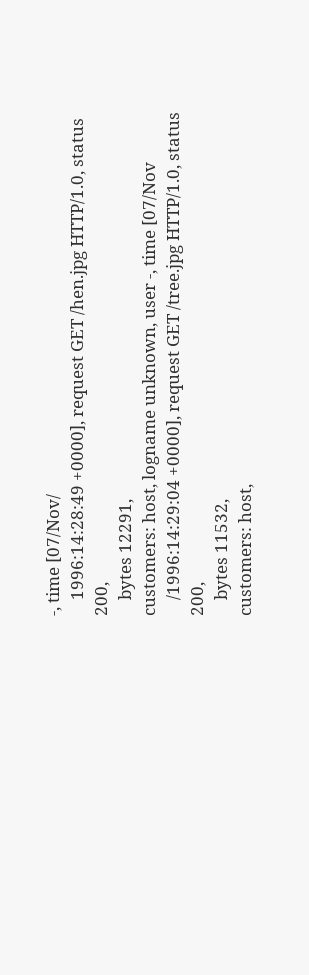-, time [07/Nov/
    1996:14:28:49 +0000], request GET /hen.jpg HTTP/1.0, status 200,
    bytes 12291,
customers: host, logname unknown, user -, time [07/Nov
    /1996:14:29:04 +0000], request GET /tree.jpg HTTP/1.0, status 200,
    bytes 11532,
customers: host,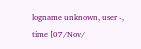logname unknown, user -, time [07/Nov/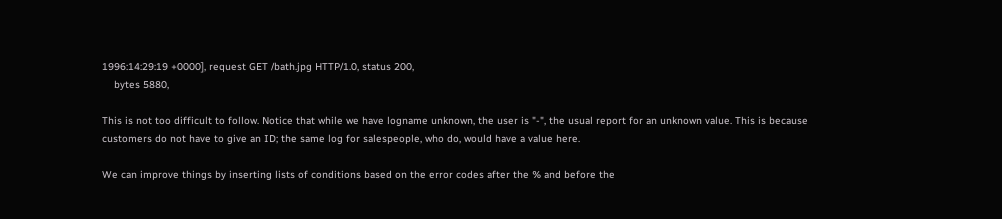1996:14:29:19 +0000], request GET /bath.jpg HTTP/1.0, status 200,
    bytes 5880,

This is not too difficult to follow. Notice that while we have logname unknown, the user is "-", the usual report for an unknown value. This is because customers do not have to give an ID; the same log for salespeople, who do, would have a value here.

We can improve things by inserting lists of conditions based on the error codes after the % and before the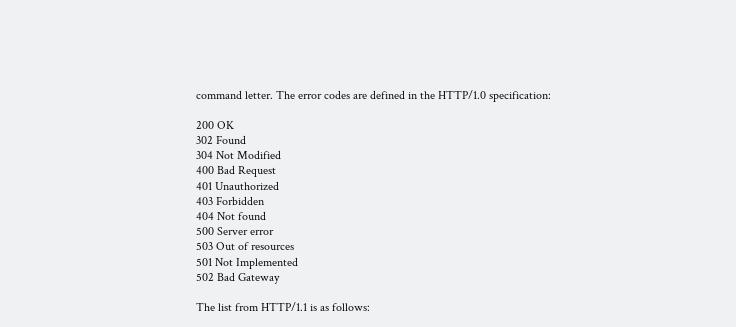command letter. The error codes are defined in the HTTP/1.0 specification:

200 OK
302 Found
304 Not Modified
400 Bad Request
401 Unauthorized
403 Forbidden
404 Not found
500 Server error
503 Out of resources
501 Not Implemented
502 Bad Gateway

The list from HTTP/1.1 is as follows: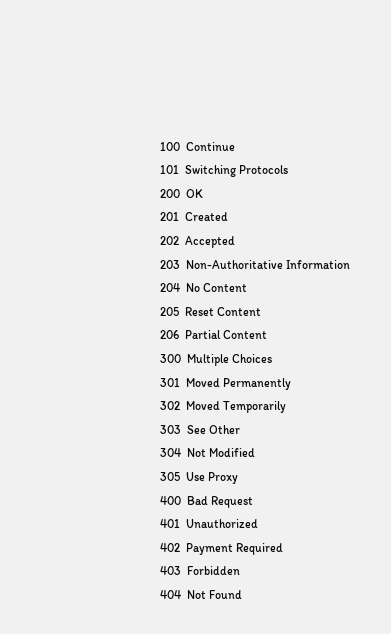100  Continue
101  Switching Protocols
200  OK
201  Created
202  Accepted
203  Non-Authoritative Information
204  No Content
205  Reset Content
206  Partial Content
300  Multiple Choices
301  Moved Permanently
302  Moved Temporarily
303  See Other
304  Not Modified
305  Use Proxy
400  Bad Request
401  Unauthorized
402  Payment Required
403  Forbidden
404  Not Found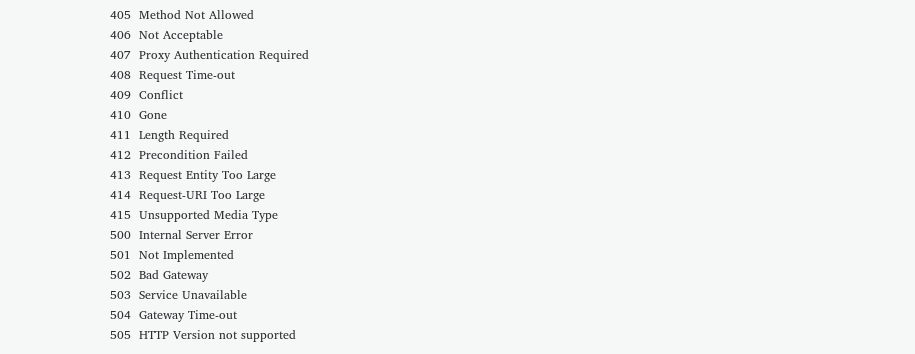405  Method Not Allowed
406  Not Acceptable
407  Proxy Authentication Required
408  Request Time-out
409  Conflict
410  Gone
411  Length Required
412  Precondition Failed
413  Request Entity Too Large
414  Request-URI Too Large
415  Unsupported Media Type
500  Internal Server Error
501  Not Implemented
502  Bad Gateway
503  Service Unavailable
504  Gateway Time-out
505  HTTP Version not supported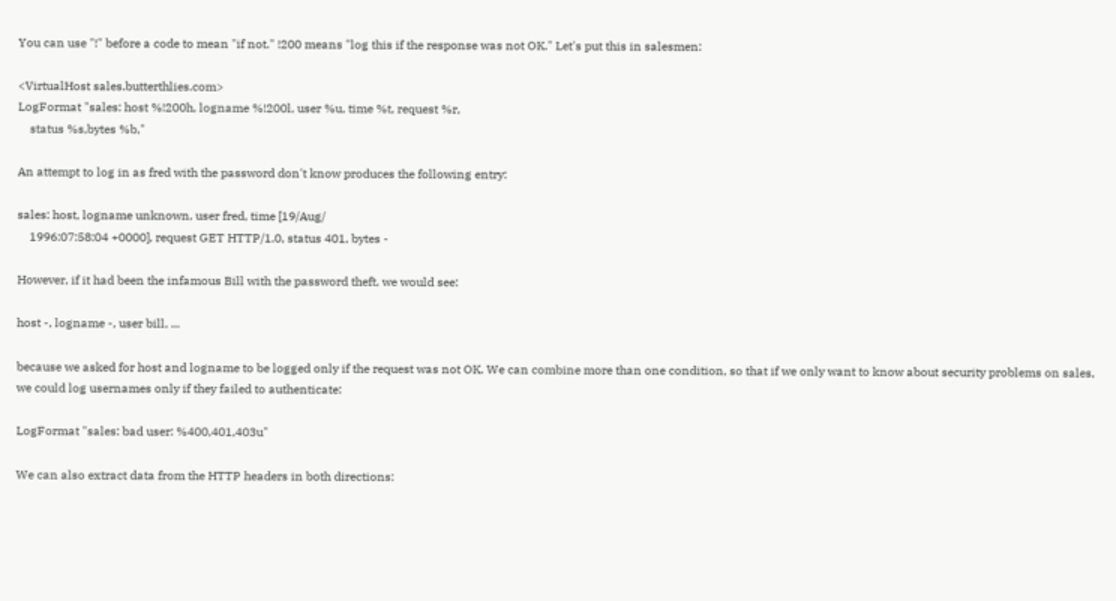You can use "!" before a code to mean "if not." !200 means "log this if the response was not OK." Let's put this in salesmen:

<VirtualHost sales.butterthlies.com>
LogFormat "sales: host %!200h, logname %!200l, user %u, time %t, request %r,
    status %s,bytes %b,"

An attempt to log in as fred with the password don't know produces the following entry:

sales: host, logname unknown, user fred, time [19/Aug/
    1996:07:58:04 +0000], request GET HTTP/1.0, status 401, bytes -

However, if it had been the infamous Bill with the password theft, we would see:

host -, logname -, user bill, ...

because we asked for host and logname to be logged only if the request was not OK. We can combine more than one condition, so that if we only want to know about security problems on sales, we could log usernames only if they failed to authenticate:

LogFormat "sales: bad user: %400,401,403u"

We can also extract data from the HTTP headers in both directions: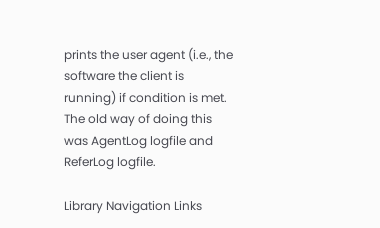prints the user agent (i.e., the software the client is running) if condition is met. The old way of doing this was AgentLog logfile and ReferLog logfile.

Library Navigation Links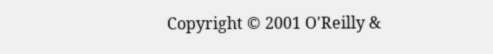Copyright © 2001 O'Reilly &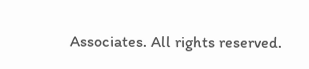Associates. All rights reserved.